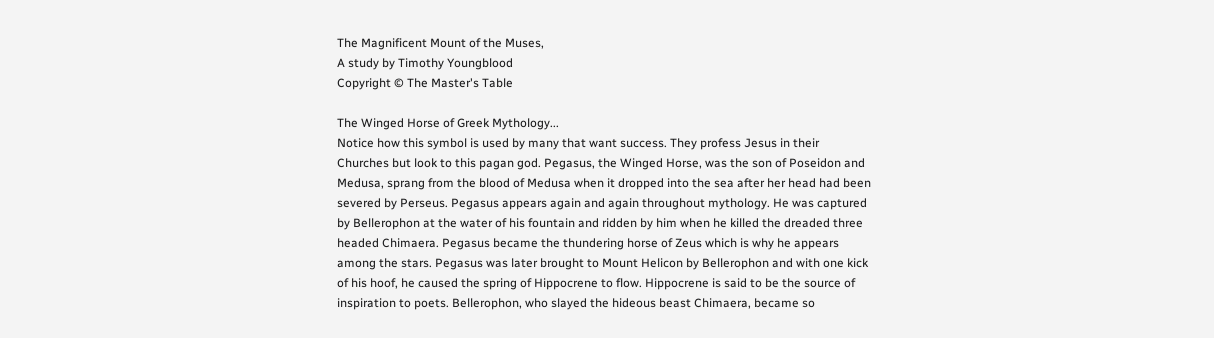The Magnificent Mount of the Muses,
A study by Timothy Youngblood
Copyright © The Master's Table

The Winged Horse of Greek Mythology...
Notice how this symbol is used by many that want success. They profess Jesus in their Churches but look to this pagan god. Pegasus, the Winged Horse, was the son of Poseidon and Medusa, sprang from the blood of Medusa when it dropped into the sea after her head had been severed by Perseus. Pegasus appears again and again throughout mythology. He was captured by Bellerophon at the water of his fountain and ridden by him when he killed the dreaded three headed Chimaera. Pegasus became the thundering horse of Zeus which is why he appears among the stars. Pegasus was later brought to Mount Helicon by Bellerophon and with one kick of his hoof, he caused the spring of Hippocrene to flow. Hippocrene is said to be the source of inspiration to poets. Bellerophon, who slayed the hideous beast Chimaera, became so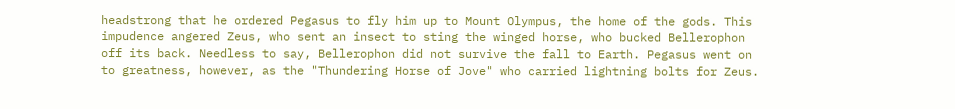headstrong that he ordered Pegasus to fly him up to Mount Olympus, the home of the gods. This impudence angered Zeus, who sent an insect to sting the winged horse, who bucked Bellerophon off its back. Needless to say, Bellerophon did not survive the fall to Earth. Pegasus went on to greatness, however, as the "Thundering Horse of Jove" who carried lightning bolts for Zeus.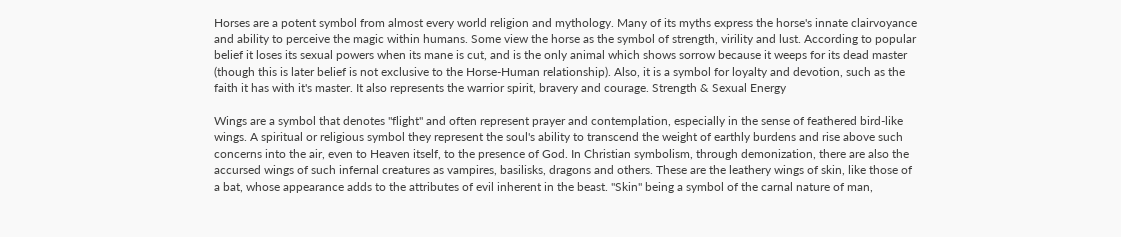Horses are a potent symbol from almost every world religion and mythology. Many of its myths express the horse's innate clairvoyance and ability to perceive the magic within humans. Some view the horse as the symbol of strength, virility and lust. According to popular belief it loses its sexual powers when its mane is cut, and is the only animal which shows sorrow because it weeps for its dead master (though this is later belief is not exclusive to the Horse-Human relationship). Also, it is a symbol for loyalty and devotion, such as the faith it has with it's master. It also represents the warrior spirit, bravery and courage. Strength & Sexual Energy

Wings are a symbol that denotes "flight" and often represent prayer and contemplation, especially in the sense of feathered bird-like wings. A spiritual or religious symbol they represent the soul's ability to transcend the weight of earthly burdens and rise above such concerns into the air, even to Heaven itself, to the presence of God. In Christian symbolism, through demonization, there are also the accursed wings of such infernal creatures as vampires, basilisks, dragons and others. These are the leathery wings of skin, like those of a bat, whose appearance adds to the attributes of evil inherent in the beast. "Skin" being a symbol of the carnal nature of man,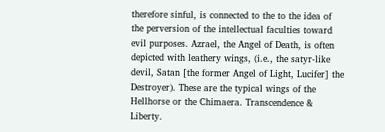therefore sinful, is connected to the to the idea of the perversion of the intellectual faculties toward evil purposes. Azrael, the Angel of Death, is often depicted with leathery wings, (i.e., the satyr-like devil, Satan [the former Angel of Light, Lucifer] the Destroyer). These are the typical wings of the Hellhorse or the Chimaera. Transcendence & Liberty.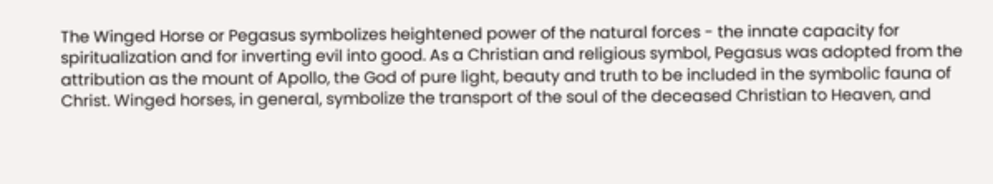The Winged Horse or Pegasus symbolizes heightened power of the natural forces - the innate capacity for spiritualization and for inverting evil into good. As a Christian and religious symbol, Pegasus was adopted from the attribution as the mount of Apollo, the God of pure light, beauty and truth to be included in the symbolic fauna of Christ. Winged horses, in general, symbolize the transport of the soul of the deceased Christian to Heaven, and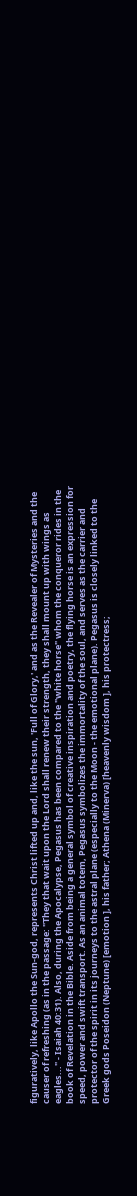figuratively, like Apollo the Sun-god, represents Christ lifted up and, like the sun, 'Full of Glory,' and as the Revealer of Mysteries and the causer of refreshing (as in the passage: "They that wait upon the Lord shall renew their strength, they shall mount up with wings as eagles..." - Isaiah 40:31). Also, during the Apocalypse, Pegasus has been compared to the "white horse" whom the conqueror rides in the book of Revelation in the Bible. Aside from being a general symbol of creative inspiration and poetry, the flying horse is an expression for speed, power and swift transport. As an animal totem, Pegasus symbolizes the immortality of the soul, and serves as the carrier and protector of the spirit in its journeys to the astral plane (especially to the Moon - the emotional plane). Pegasus is closely linked to the Greek gods Poseidon (Neptune) [emotion ], his father; Athena (Minerva) [heavenly wisdom ], his protectress;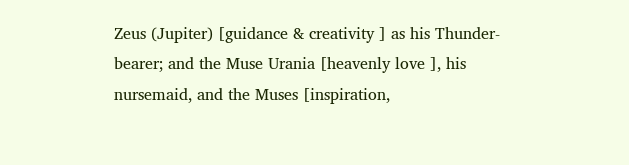Zeus (Jupiter) [guidance & creativity ] as his Thunder-bearer; and the Muse Urania [heavenly love ], his nursemaid, and the Muses [inspiration,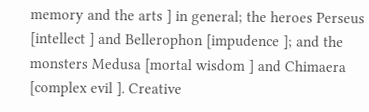memory and the arts ] in general; the heroes Perseus [intellect ] and Bellerophon [impudence ]; and the monsters Medusa [mortal wisdom ] and Chimaera [complex evil ]. Creative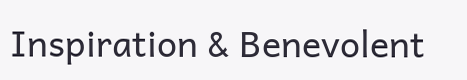Inspiration & Benevolent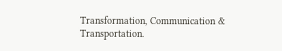Transformation, Communication & Transportation.